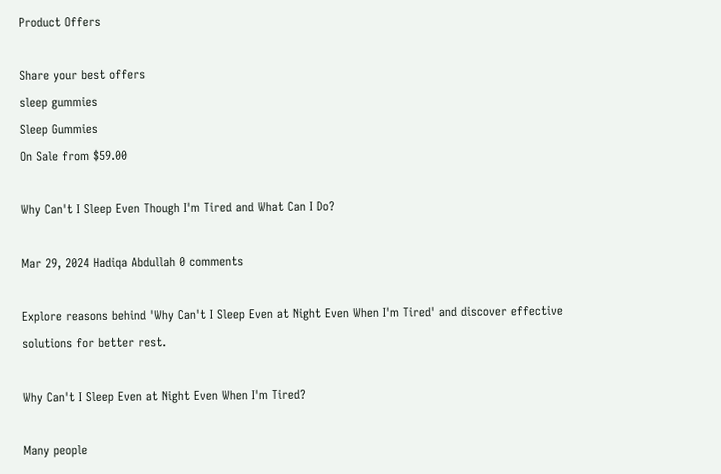Product Offers

Share your best offers
sleep gummies
Sleep Gummies
On Sale from $59.00

Why Can't I Sleep Even Though I'm Tired and What Can I Do?

Mar 29, 2024 Hadiqa Abdullah 0 comments

Explore reasons behind 'Why Can't I Sleep Even at Night Even When I'm Tired' and discover effective solutions for better rest.

Why Can't I Sleep Even at Night Even When I'm Tired?

Many people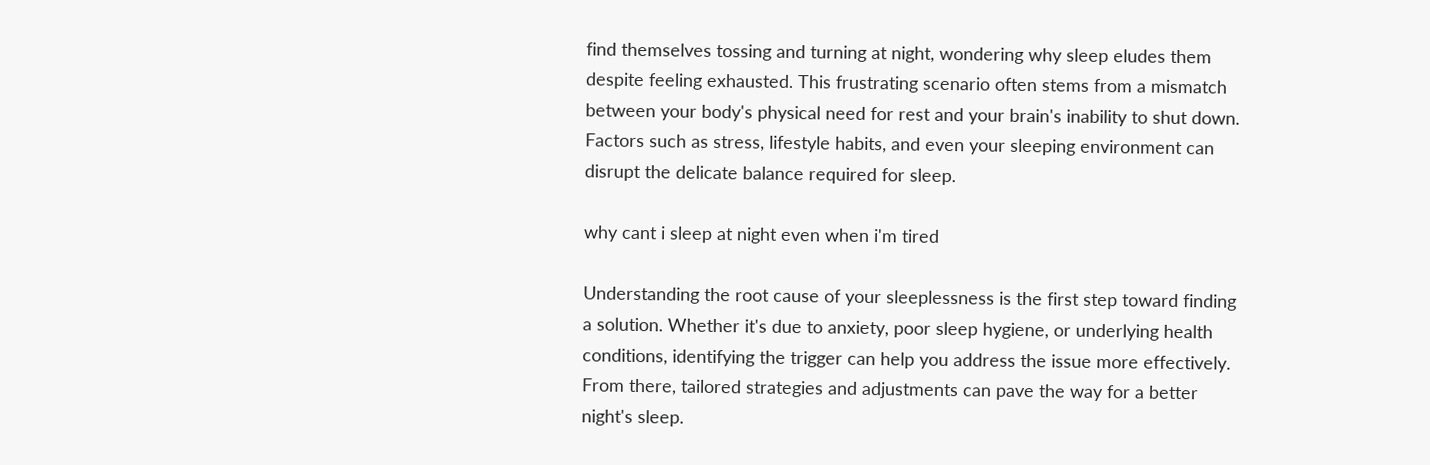find themselves tossing and turning at night, wondering why sleep eludes them despite feeling exhausted. This frustrating scenario often stems from a mismatch between your body's physical need for rest and your brain's inability to shut down. Factors such as stress, lifestyle habits, and even your sleeping environment can disrupt the delicate balance required for sleep.

why cant i sleep at night even when i'm tired

Understanding the root cause of your sleeplessness is the first step toward finding a solution. Whether it's due to anxiety, poor sleep hygiene, or underlying health conditions, identifying the trigger can help you address the issue more effectively. From there, tailored strategies and adjustments can pave the way for a better night's sleep.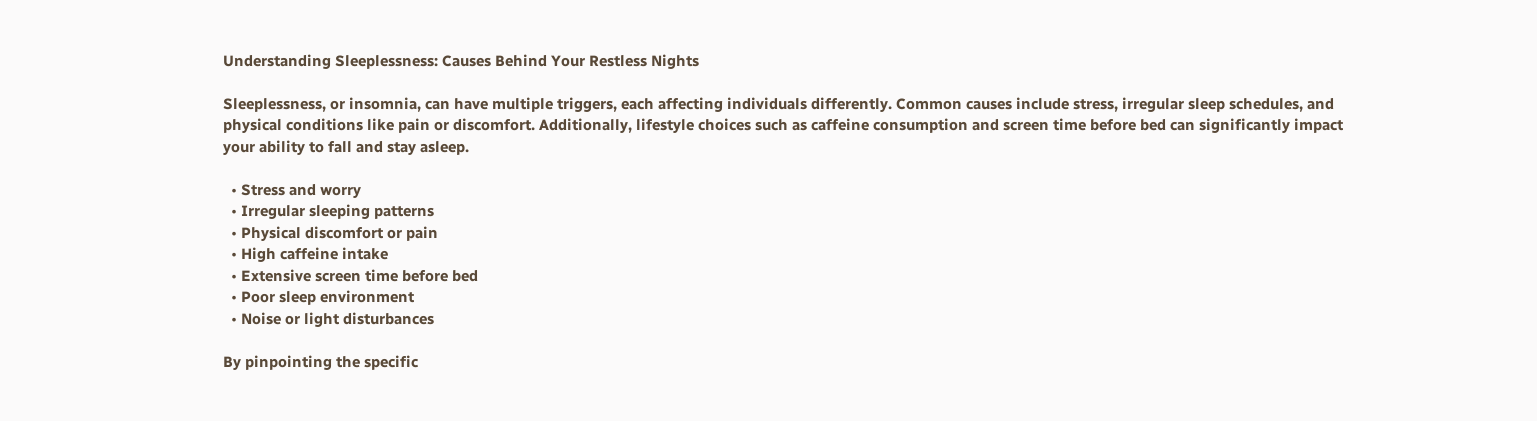Understanding Sleeplessness: Causes Behind Your Restless Nights

Sleeplessness, or insomnia, can have multiple triggers, each affecting individuals differently. Common causes include stress, irregular sleep schedules, and physical conditions like pain or discomfort. Additionally, lifestyle choices such as caffeine consumption and screen time before bed can significantly impact your ability to fall and stay asleep.

  • Stress and worry
  • Irregular sleeping patterns
  • Physical discomfort or pain
  • High caffeine intake
  • Extensive screen time before bed
  • Poor sleep environment
  • Noise or light disturbances

By pinpointing the specific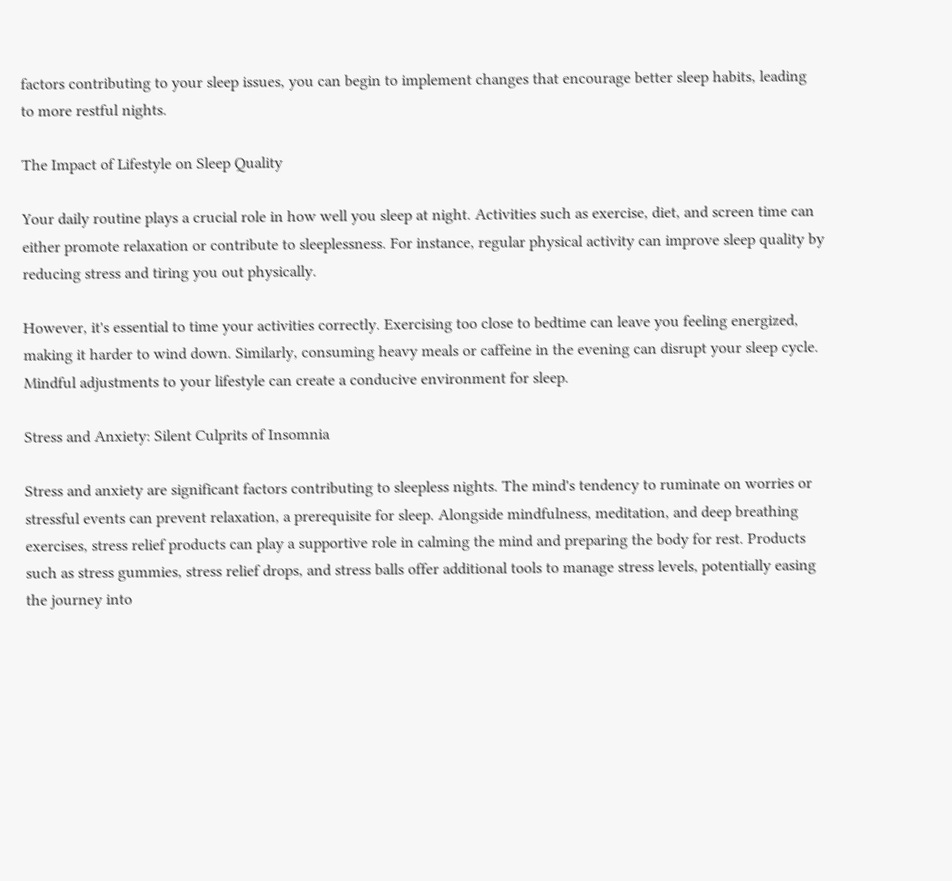factors contributing to your sleep issues, you can begin to implement changes that encourage better sleep habits, leading to more restful nights.

The Impact of Lifestyle on Sleep Quality

Your daily routine plays a crucial role in how well you sleep at night. Activities such as exercise, diet, and screen time can either promote relaxation or contribute to sleeplessness. For instance, regular physical activity can improve sleep quality by reducing stress and tiring you out physically.

However, it's essential to time your activities correctly. Exercising too close to bedtime can leave you feeling energized, making it harder to wind down. Similarly, consuming heavy meals or caffeine in the evening can disrupt your sleep cycle. Mindful adjustments to your lifestyle can create a conducive environment for sleep.

Stress and Anxiety: Silent Culprits of Insomnia

Stress and anxiety are significant factors contributing to sleepless nights. The mind's tendency to ruminate on worries or stressful events can prevent relaxation, a prerequisite for sleep. Alongside mindfulness, meditation, and deep breathing exercises, stress relief products can play a supportive role in calming the mind and preparing the body for rest. Products such as stress gummies, stress relief drops, and stress balls offer additional tools to manage stress levels, potentially easing the journey into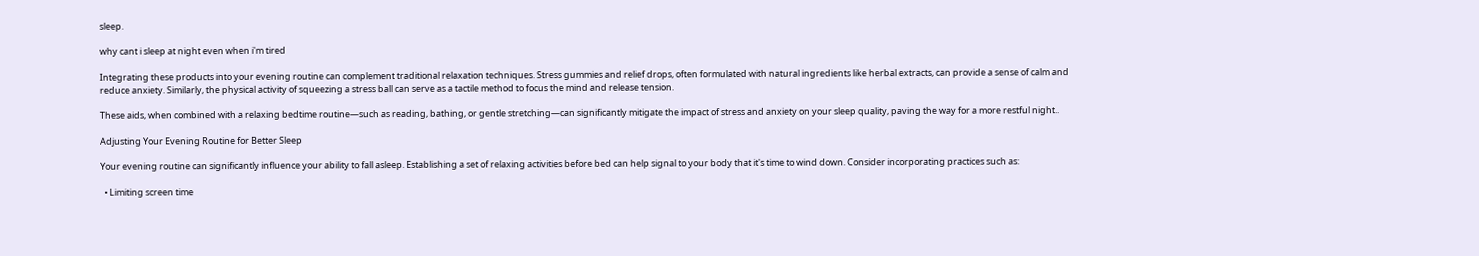sleep.

why cant i sleep at night even when i'm tired

Integrating these products into your evening routine can complement traditional relaxation techniques. Stress gummies and relief drops, often formulated with natural ingredients like herbal extracts, can provide a sense of calm and reduce anxiety. Similarly, the physical activity of squeezing a stress ball can serve as a tactile method to focus the mind and release tension.

These aids, when combined with a relaxing bedtime routine—such as reading, bathing, or gentle stretching—can significantly mitigate the impact of stress and anxiety on your sleep quality, paving the way for a more restful night..

Adjusting Your Evening Routine for Better Sleep

Your evening routine can significantly influence your ability to fall asleep. Establishing a set of relaxing activities before bed can help signal to your body that it's time to wind down. Consider incorporating practices such as:

  • Limiting screen time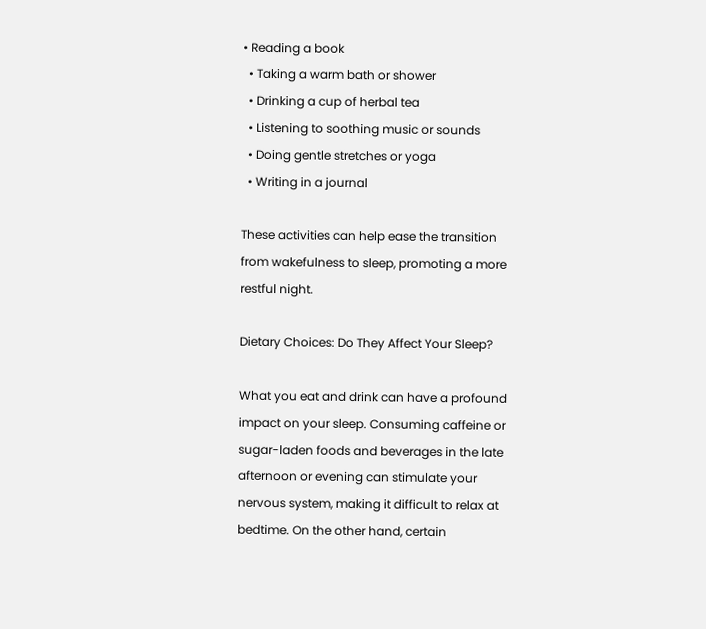• Reading a book
  • Taking a warm bath or shower
  • Drinking a cup of herbal tea
  • Listening to soothing music or sounds
  • Doing gentle stretches or yoga
  • Writing in a journal

These activities can help ease the transition from wakefulness to sleep, promoting a more restful night.

Dietary Choices: Do They Affect Your Sleep?

What you eat and drink can have a profound impact on your sleep. Consuming caffeine or sugar-laden foods and beverages in the late afternoon or evening can stimulate your nervous system, making it difficult to relax at bedtime. On the other hand, certain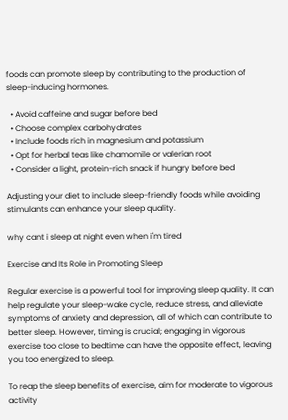foods can promote sleep by contributing to the production of sleep-inducing hormones.

  • Avoid caffeine and sugar before bed
  • Choose complex carbohydrates
  • Include foods rich in magnesium and potassium
  • Opt for herbal teas like chamomile or valerian root
  • Consider a light, protein-rich snack if hungry before bed

Adjusting your diet to include sleep-friendly foods while avoiding stimulants can enhance your sleep quality.

why cant i sleep at night even when i'm tired

Exercise and Its Role in Promoting Sleep

Regular exercise is a powerful tool for improving sleep quality. It can help regulate your sleep-wake cycle, reduce stress, and alleviate symptoms of anxiety and depression, all of which can contribute to better sleep. However, timing is crucial; engaging in vigorous exercise too close to bedtime can have the opposite effect, leaving you too energized to sleep.

To reap the sleep benefits of exercise, aim for moderate to vigorous activity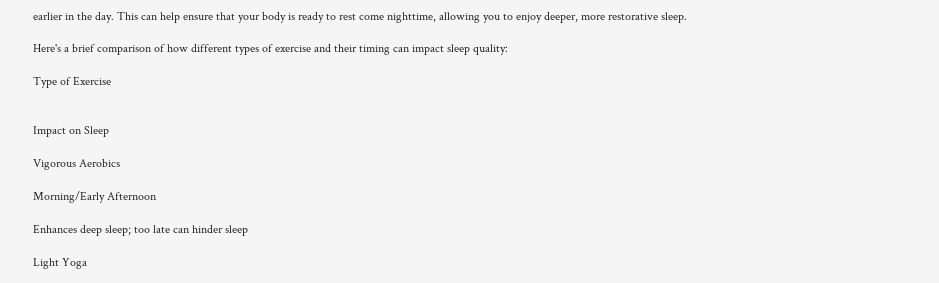earlier in the day. This can help ensure that your body is ready to rest come nighttime, allowing you to enjoy deeper, more restorative sleep.

Here's a brief comparison of how different types of exercise and their timing can impact sleep quality:

Type of Exercise


Impact on Sleep

Vigorous Aerobics

Morning/Early Afternoon

Enhances deep sleep; too late can hinder sleep

Light Yoga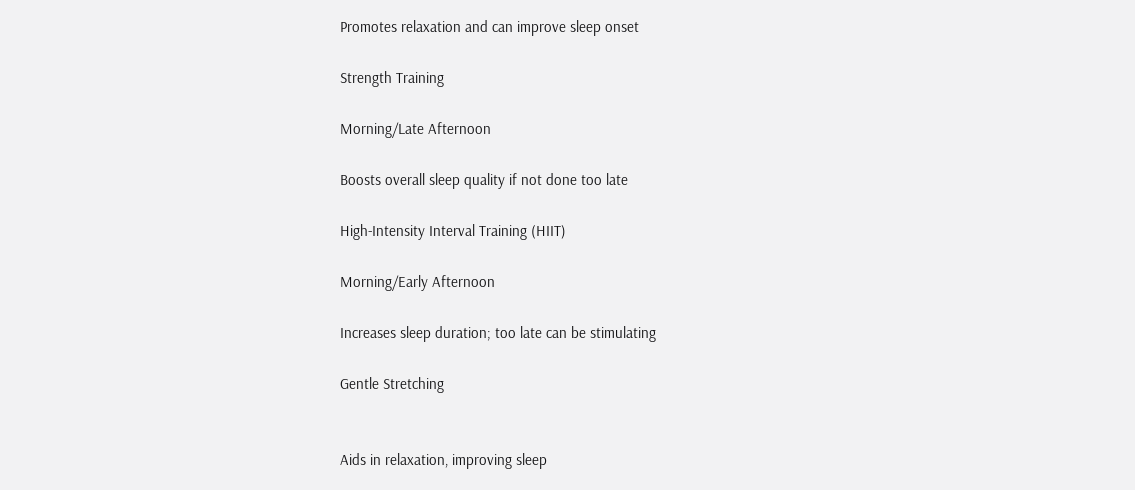Promotes relaxation and can improve sleep onset

Strength Training

Morning/Late Afternoon

Boosts overall sleep quality if not done too late

High-Intensity Interval Training (HIIT)

Morning/Early Afternoon

Increases sleep duration; too late can be stimulating

Gentle Stretching


Aids in relaxation, improving sleep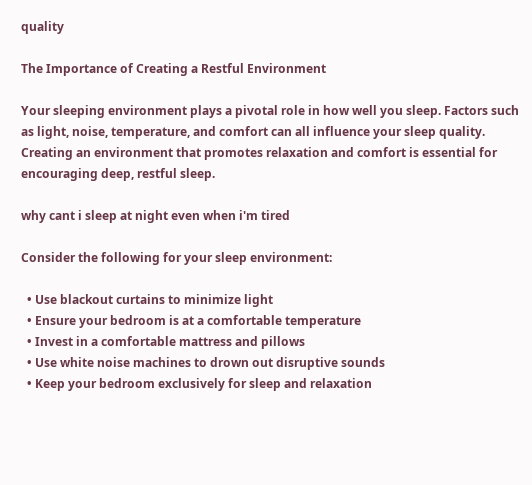quality

The Importance of Creating a Restful Environment

Your sleeping environment plays a pivotal role in how well you sleep. Factors such as light, noise, temperature, and comfort can all influence your sleep quality. Creating an environment that promotes relaxation and comfort is essential for encouraging deep, restful sleep.

why cant i sleep at night even when i'm tired

Consider the following for your sleep environment:

  • Use blackout curtains to minimize light
  • Ensure your bedroom is at a comfortable temperature
  • Invest in a comfortable mattress and pillows
  • Use white noise machines to drown out disruptive sounds
  • Keep your bedroom exclusively for sleep and relaxation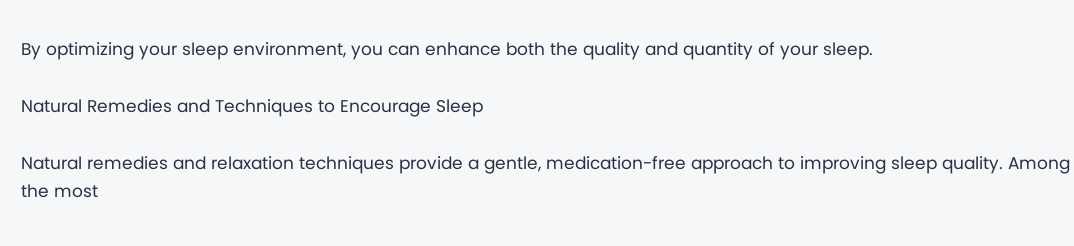By optimizing your sleep environment, you can enhance both the quality and quantity of your sleep.

Natural Remedies and Techniques to Encourage Sleep

Natural remedies and relaxation techniques provide a gentle, medication-free approach to improving sleep quality. Among the most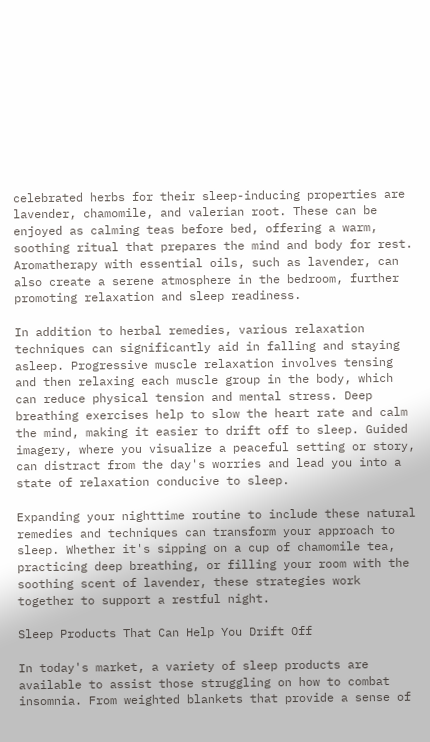celebrated herbs for their sleep-inducing properties are lavender, chamomile, and valerian root. These can be enjoyed as calming teas before bed, offering a warm, soothing ritual that prepares the mind and body for rest. Aromatherapy with essential oils, such as lavender, can also create a serene atmosphere in the bedroom, further promoting relaxation and sleep readiness.

In addition to herbal remedies, various relaxation techniques can significantly aid in falling and staying asleep. Progressive muscle relaxation involves tensing and then relaxing each muscle group in the body, which can reduce physical tension and mental stress. Deep breathing exercises help to slow the heart rate and calm the mind, making it easier to drift off to sleep. Guided imagery, where you visualize a peaceful setting or story, can distract from the day's worries and lead you into a state of relaxation conducive to sleep.

Expanding your nighttime routine to include these natural remedies and techniques can transform your approach to sleep. Whether it's sipping on a cup of chamomile tea, practicing deep breathing, or filling your room with the soothing scent of lavender, these strategies work together to support a restful night.

Sleep Products That Can Help You Drift Off

In today's market, a variety of sleep products are available to assist those struggling on how to combat insomnia. From weighted blankets that provide a sense of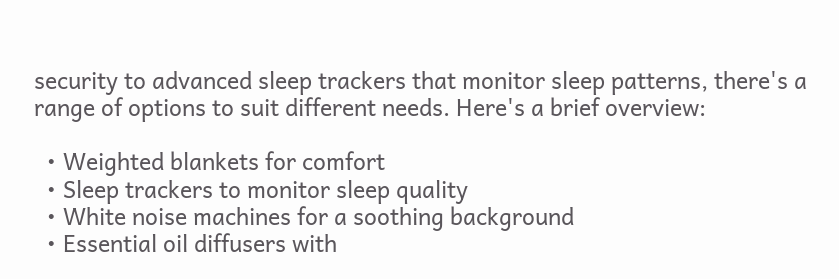security to advanced sleep trackers that monitor sleep patterns, there's a range of options to suit different needs. Here's a brief overview:

  • Weighted blankets for comfort
  • Sleep trackers to monitor sleep quality
  • White noise machines for a soothing background
  • Essential oil diffusers with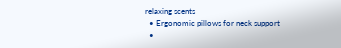relaxing scents
  • Ergonomic pillows for neck support
  •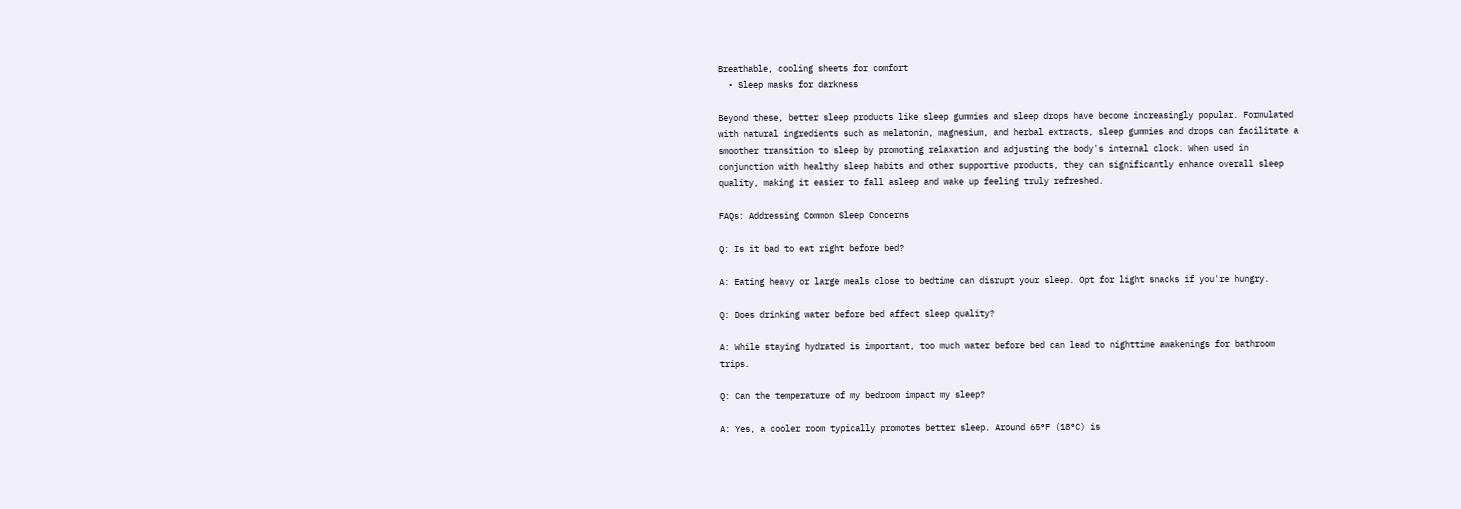Breathable, cooling sheets for comfort
  • Sleep masks for darkness

Beyond these, better sleep products like sleep gummies and sleep drops have become increasingly popular. Formulated with natural ingredients such as melatonin, magnesium, and herbal extracts, sleep gummies and drops can facilitate a smoother transition to sleep by promoting relaxation and adjusting the body's internal clock. When used in conjunction with healthy sleep habits and other supportive products, they can significantly enhance overall sleep quality, making it easier to fall asleep and wake up feeling truly refreshed.

FAQs: Addressing Common Sleep Concerns

Q: Is it bad to eat right before bed?

A: Eating heavy or large meals close to bedtime can disrupt your sleep. Opt for light snacks if you're hungry.

Q: Does drinking water before bed affect sleep quality?

A: While staying hydrated is important, too much water before bed can lead to nighttime awakenings for bathroom trips.

Q: Can the temperature of my bedroom impact my sleep?

A: Yes, a cooler room typically promotes better sleep. Around 65°F (18°C) is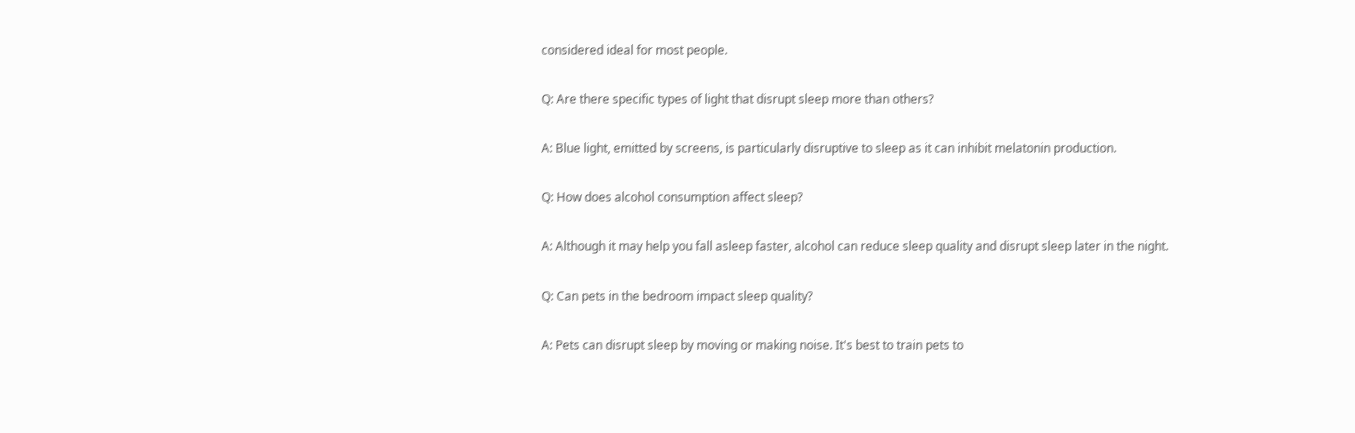considered ideal for most people.

Q: Are there specific types of light that disrupt sleep more than others?

A: Blue light, emitted by screens, is particularly disruptive to sleep as it can inhibit melatonin production.

Q: How does alcohol consumption affect sleep?

A: Although it may help you fall asleep faster, alcohol can reduce sleep quality and disrupt sleep later in the night.

Q: Can pets in the bedroom impact sleep quality?

A: Pets can disrupt sleep by moving or making noise. It's best to train pets to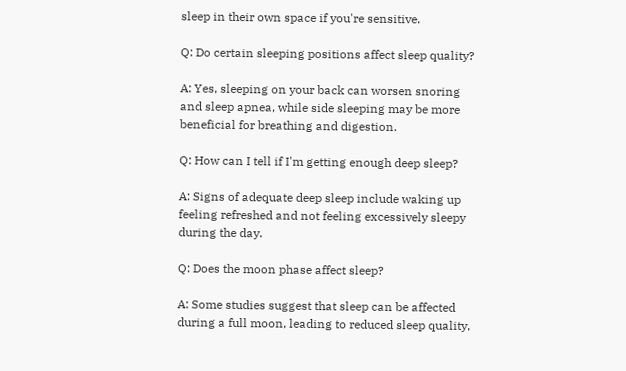sleep in their own space if you're sensitive.

Q: Do certain sleeping positions affect sleep quality?

A: Yes, sleeping on your back can worsen snoring and sleep apnea, while side sleeping may be more beneficial for breathing and digestion.

Q: How can I tell if I'm getting enough deep sleep?

A: Signs of adequate deep sleep include waking up feeling refreshed and not feeling excessively sleepy during the day.

Q: Does the moon phase affect sleep?

A: Some studies suggest that sleep can be affected during a full moon, leading to reduced sleep quality,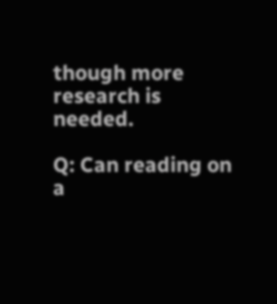though more research is needed.

Q: Can reading on a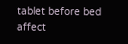tablet before bed affect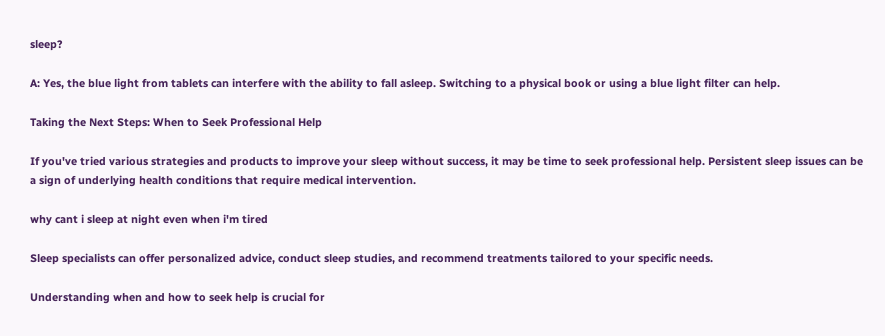sleep?

A: Yes, the blue light from tablets can interfere with the ability to fall asleep. Switching to a physical book or using a blue light filter can help.

Taking the Next Steps: When to Seek Professional Help

If you've tried various strategies and products to improve your sleep without success, it may be time to seek professional help. Persistent sleep issues can be a sign of underlying health conditions that require medical intervention.

why cant i sleep at night even when i'm tired

Sleep specialists can offer personalized advice, conduct sleep studies, and recommend treatments tailored to your specific needs.

Understanding when and how to seek help is crucial for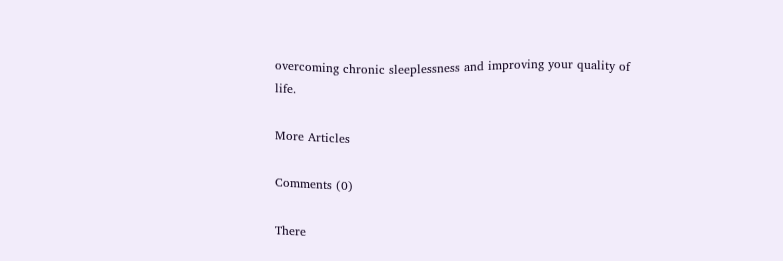overcoming chronic sleeplessness and improving your quality of life.

More Articles

Comments (0)

There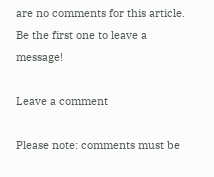are no comments for this article. Be the first one to leave a message!

Leave a comment

Please note: comments must be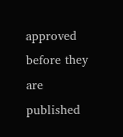approved before they are published